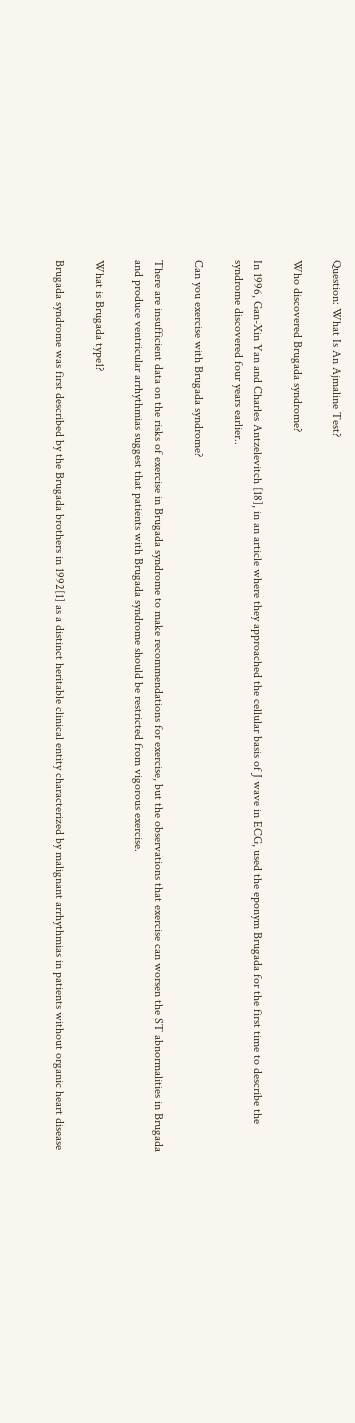Question: What Is An Ajmaline Test?

Who discovered Brugada syndrome?

In 1996, Gan-Xin Yan and Charles Antzelevitch [18], in an article where they approached the cellular basis of J wave in ECG, used the eponym Brugada for the first time to describe the syndrome discovered four years earlier..

Can you exercise with Brugada syndrome?

There are insufficient data on the risks of exercise in Brugada syndrome to make recommendations for exercise, but the observations that exercise can worsen the ST abnormalities in Brugada and produce ventricular arrhythmias suggest that patients with Brugada syndrome should be restricted from vigorous exercise.

What is Brugada type1?

Brugada syndrome was first described by the Brugada brothers in 1992[1] as a distinct heritable clinical entity characterized by malignant arrhythmias in patients without organic heart disease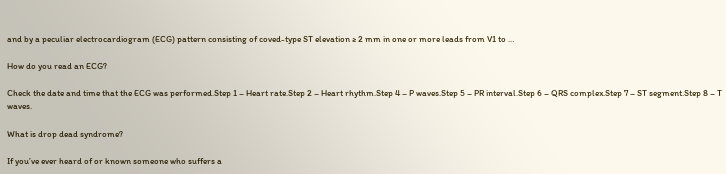and by a peculiar electrocardiogram (ECG) pattern consisting of coved-type ST elevation ≥ 2 mm in one or more leads from V1 to …

How do you read an ECG?

Check the date and time that the ECG was performed.Step 1 – Heart rate.Step 2 – Heart rhythm.Step 4 – P waves.Step 5 – PR interval.Step 6 – QRS complex.Step 7 – ST segment.Step 8 – T waves.

What is drop dead syndrome?

If you’ve ever heard of or known someone who suffers a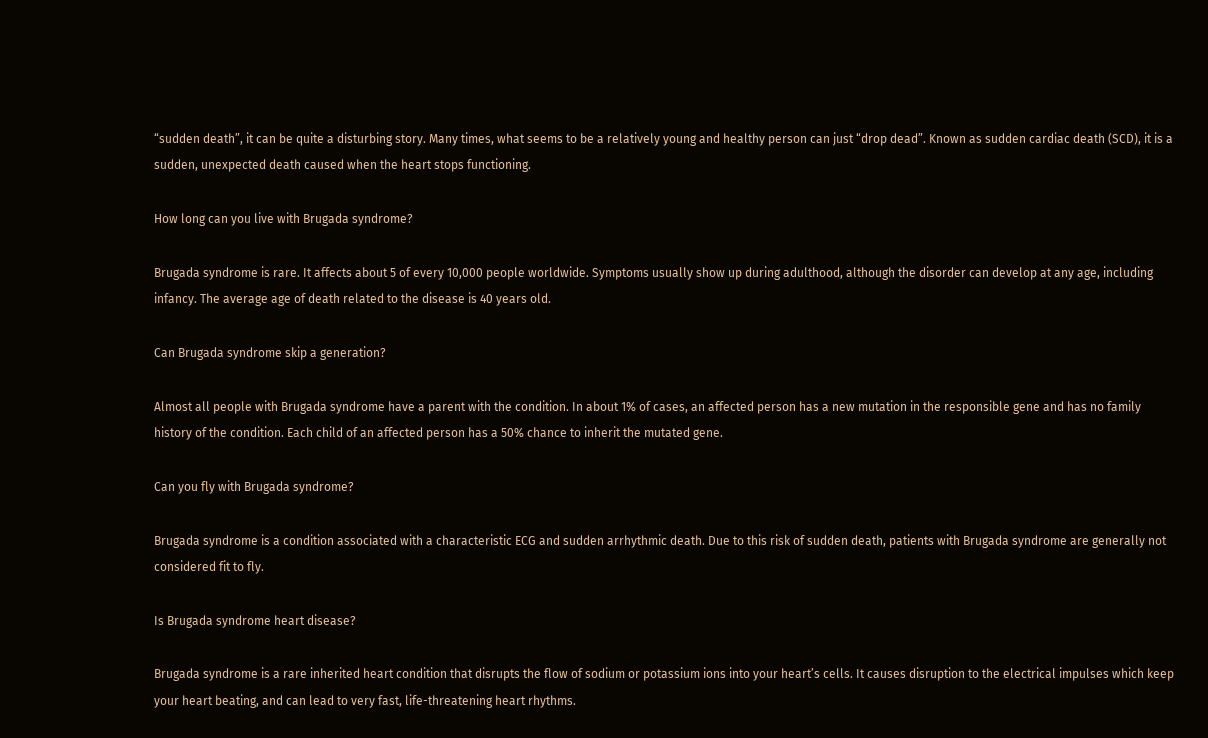“sudden death”, it can be quite a disturbing story. Many times, what seems to be a relatively young and healthy person can just “drop dead”. Known as sudden cardiac death (SCD), it is a sudden, unexpected death caused when the heart stops functioning.

How long can you live with Brugada syndrome?

Brugada syndrome is rare. It affects about 5 of every 10,000 people worldwide. Symptoms usually show up during adulthood, although the disorder can develop at any age, including infancy. The average age of death related to the disease is 40 years old.

Can Brugada syndrome skip a generation?

Almost all people with Brugada syndrome have a parent with the condition. In about 1% of cases, an affected person has a new mutation in the responsible gene and has no family history of the condition. Each child of an affected person has a 50% chance to inherit the mutated gene.

Can you fly with Brugada syndrome?

Brugada syndrome is a condition associated with a characteristic ECG and sudden arrhythmic death. Due to this risk of sudden death, patients with Brugada syndrome are generally not considered fit to fly.

Is Brugada syndrome heart disease?

Brugada syndrome is a rare inherited heart condition that disrupts the flow of sodium or potassium ions into your heart’s cells. It causes disruption to the electrical impulses which keep your heart beating, and can lead to very fast, life-threatening heart rhythms.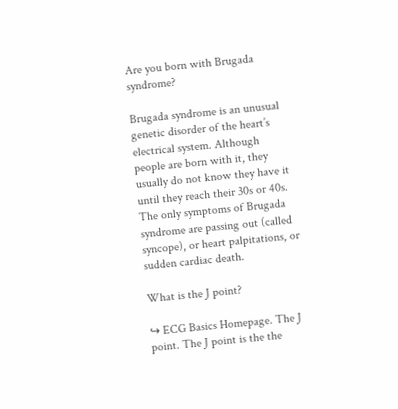Are you born with Brugada syndrome?

Brugada syndrome is an unusual genetic disorder of the heart’s electrical system. Although people are born with it, they usually do not know they have it until they reach their 30s or 40s. The only symptoms of Brugada syndrome are passing out (called syncope), or heart palpitations, or sudden cardiac death.

What is the J point?

↪ ECG Basics Homepage. The J point. The J point is the the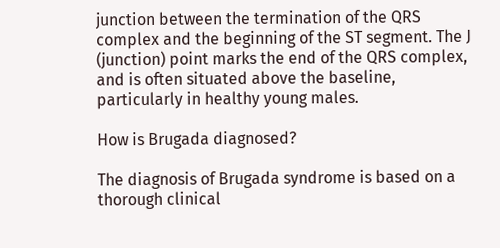junction between the termination of the QRS complex and the beginning of the ST segment. The J (junction) point marks the end of the QRS complex, and is often situated above the baseline, particularly in healthy young males.

How is Brugada diagnosed?

The diagnosis of Brugada syndrome is based on a thorough clinical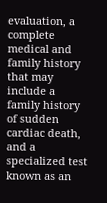evaluation, a complete medical and family history that may include a family history of sudden cardiac death, and a specialized test known as an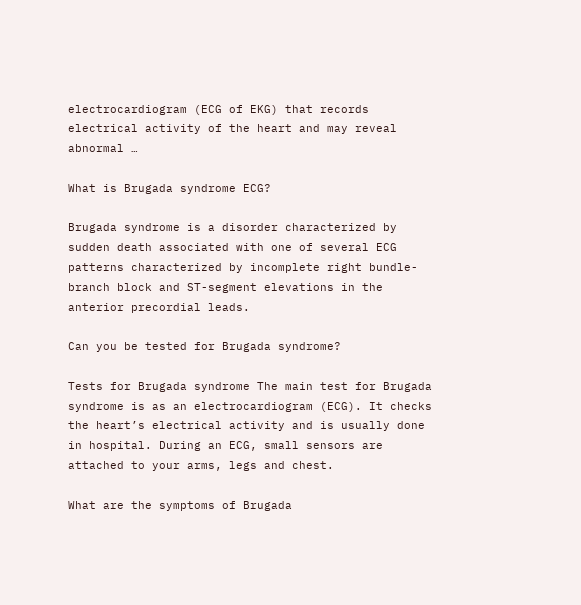electrocardiogram (ECG of EKG) that records electrical activity of the heart and may reveal abnormal …

What is Brugada syndrome ECG?

Brugada syndrome is a disorder characterized by sudden death associated with one of several ECG patterns characterized by incomplete right bundle-branch block and ST-segment elevations in the anterior precordial leads.

Can you be tested for Brugada syndrome?

Tests for Brugada syndrome The main test for Brugada syndrome is as an electrocardiogram (ECG). It checks the heart’s electrical activity and is usually done in hospital. During an ECG, small sensors are attached to your arms, legs and chest.

What are the symptoms of Brugada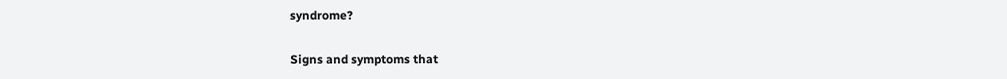syndrome?

Signs and symptoms that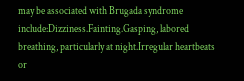may be associated with Brugada syndrome include:Dizziness.Fainting.Gasping, labored breathing, particularly at night.Irregular heartbeats or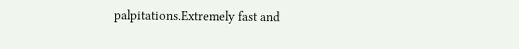palpitations.Extremely fast and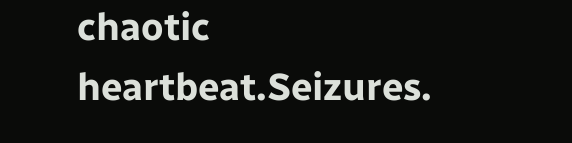chaotic heartbeat.Seizures.